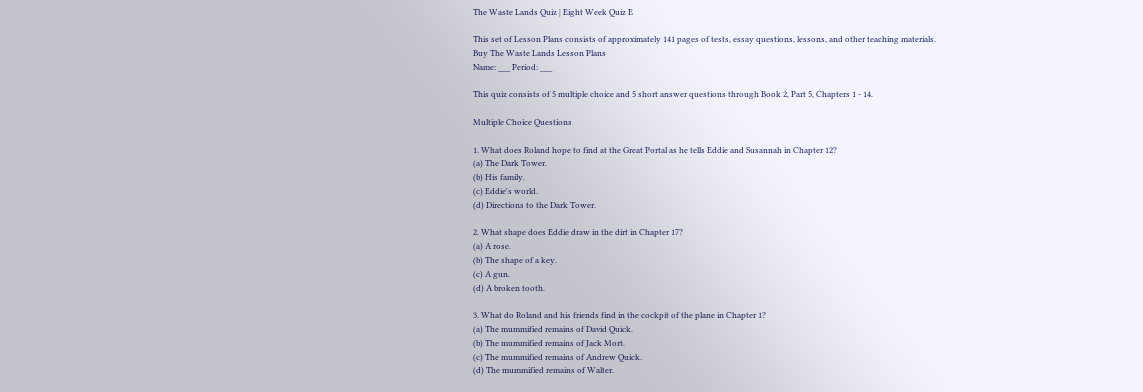The Waste Lands Quiz | Eight Week Quiz E

This set of Lesson Plans consists of approximately 141 pages of tests, essay questions, lessons, and other teaching materials.
Buy The Waste Lands Lesson Plans
Name: ___ Period: ___

This quiz consists of 5 multiple choice and 5 short answer questions through Book 2, Part 5, Chapters 1 - 14.

Multiple Choice Questions

1. What does Roland hope to find at the Great Portal as he tells Eddie and Susannah in Chapter 12?
(a) The Dark Tower.
(b) His family.
(c) Eddie's world.
(d) Directions to the Dark Tower.

2. What shape does Eddie draw in the dirt in Chapter 17?
(a) A rose.
(b) The shape of a key.
(c) A gun.
(d) A broken tooth.

3. What do Roland and his friends find in the cockpit of the plane in Chapter 1?
(a) The mummified remains of David Quick.
(b) The mummified remains of Jack Mort.
(c) The mummified remains of Andrew Quick.
(d) The mummified remains of Walter.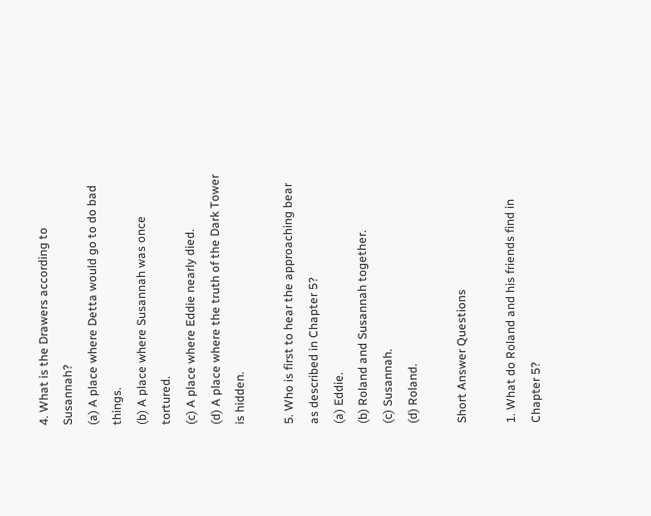4. What is the Drawers according to Susannah?
(a) A place where Detta would go to do bad things.
(b) A place where Susannah was once tortured.
(c) A place where Eddie nearly died.
(d) A place where the truth of the Dark Tower is hidden.

5. Who is first to hear the approaching bear as described in Chapter 5?
(a) Eddie.
(b) Roland and Susannah together.
(c) Susannah.
(d) Roland.

Short Answer Questions

1. What do Roland and his friends find in Chapter 5?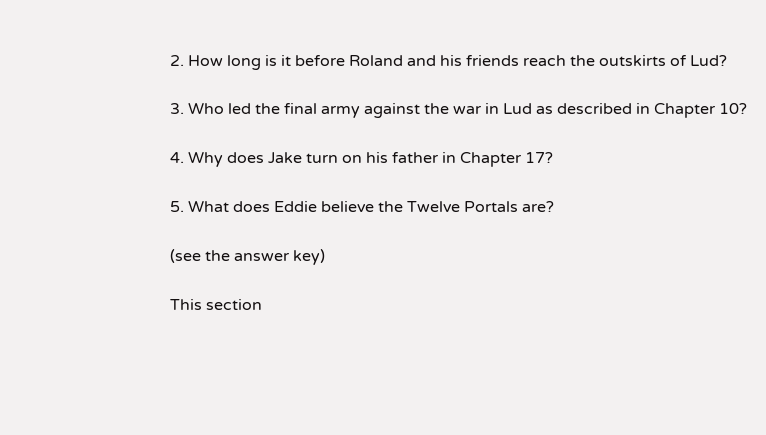2. How long is it before Roland and his friends reach the outskirts of Lud?

3. Who led the final army against the war in Lud as described in Chapter 10?

4. Why does Jake turn on his father in Chapter 17?

5. What does Eddie believe the Twelve Portals are?

(see the answer key)

This section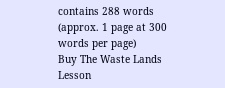contains 288 words
(approx. 1 page at 300 words per page)
Buy The Waste Lands Lesson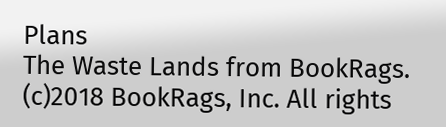Plans
The Waste Lands from BookRags. (c)2018 BookRags, Inc. All rights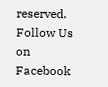reserved.
Follow Us on Facebook